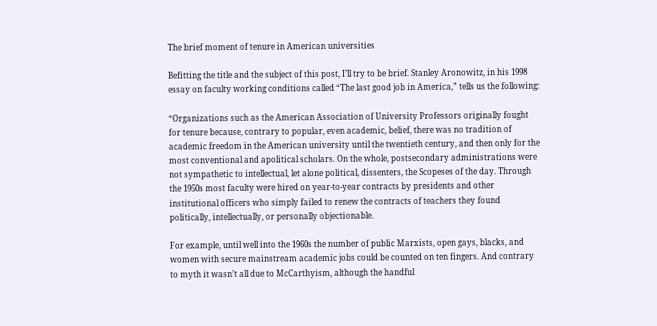The brief moment of tenure in American universities

Befitting the title and the subject of this post, I’ll try to be brief. Stanley Aronowitz, in his 1998 essay on faculty working conditions called “The last good job in America,” tells us the following:

“Organizations such as the American Association of University Professors originally fought for tenure because, contrary to popular, even academic, belief, there was no tradition of academic freedom in the American university until the twentieth century, and then only for the most conventional and apolitical scholars. On the whole, postsecondary administrations were not sympathetic to intellectual, let alone political, dissenters, the Scopeses of the day. Through the 1950s most faculty were hired on year-to-year contracts by presidents and other institutional officers who simply failed to renew the contracts of teachers they found politically, intellectually, or personally objectionable.

For example, until well into the 1960s the number of public Marxists, open gays, blacks, and women with secure mainstream academic jobs could be counted on ten fingers. And contrary to myth it wasn’t all due to McCarthyism, although the handful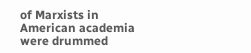of Marxists in American academia were drummed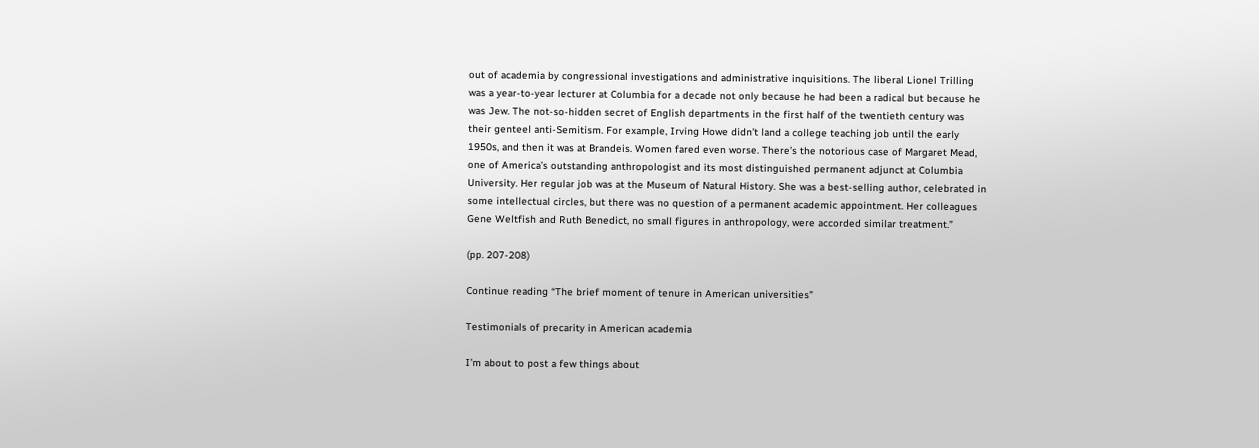out of academia by congressional investigations and administrative inquisitions. The liberal Lionel Trilling was a year-to-year lecturer at Columbia for a decade not only because he had been a radical but because he was Jew. The not-so-hidden secret of English departments in the first half of the twentieth century was their genteel anti-Semitism. For example, Irving Howe didn’t land a college teaching job until the early 1950s, and then it was at Brandeis. Women fared even worse. There’s the notorious case of Margaret Mead, one of America’s outstanding anthropologist and its most distinguished permanent adjunct at Columbia University. Her regular job was at the Museum of Natural History. She was a best-selling author, celebrated in some intellectual circles, but there was no question of a permanent academic appointment. Her colleagues Gene Weltfish and Ruth Benedict, no small figures in anthropology, were accorded similar treatment.”

(pp. 207-208)

Continue reading “The brief moment of tenure in American universities”

Testimonials of precarity in American academia

I’m about to post a few things about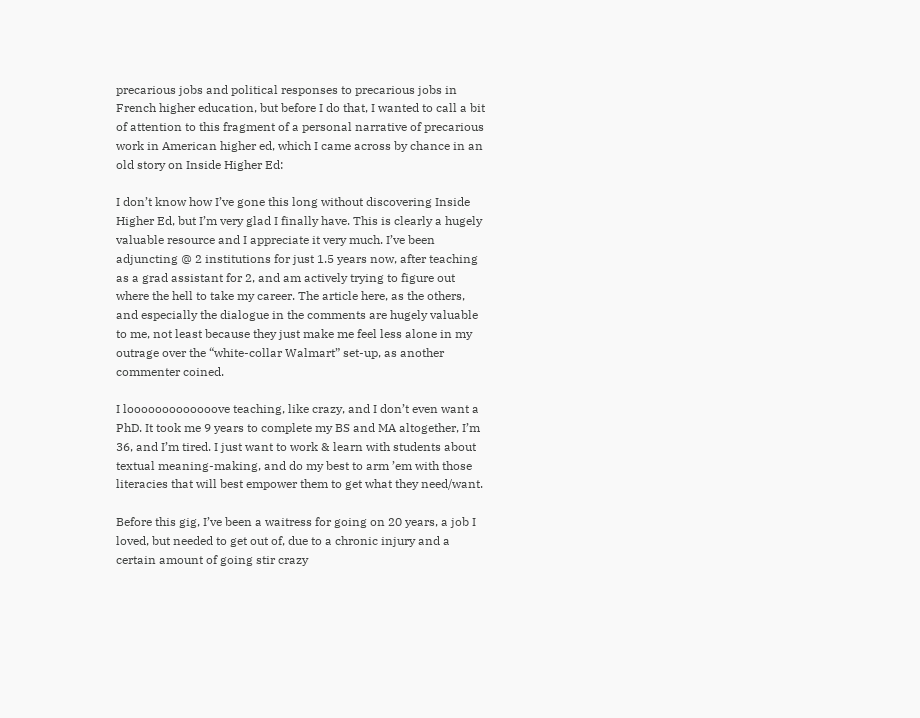precarious jobs and political responses to precarious jobs in French higher education, but before I do that, I wanted to call a bit of attention to this fragment of a personal narrative of precarious work in American higher ed, which I came across by chance in an old story on Inside Higher Ed:

I don’t know how I’ve gone this long without discovering Inside Higher Ed, but I’m very glad I finally have. This is clearly a hugely valuable resource and I appreciate it very much. I’ve been adjuncting @ 2 institutions for just 1.5 years now, after teaching as a grad assistant for 2, and am actively trying to figure out where the hell to take my career. The article here, as the others, and especially the dialogue in the comments are hugely valuable to me, not least because they just make me feel less alone in my outrage over the “white-collar Walmart” set-up, as another commenter coined.

I looooooooooooove teaching, like crazy, and I don’t even want a PhD. It took me 9 years to complete my BS and MA altogether, I’m 36, and I’m tired. I just want to work & learn with students about textual meaning-making, and do my best to arm ’em with those literacies that will best empower them to get what they need/want.

Before this gig, I’ve been a waitress for going on 20 years, a job I loved, but needed to get out of, due to a chronic injury and a certain amount of going stir crazy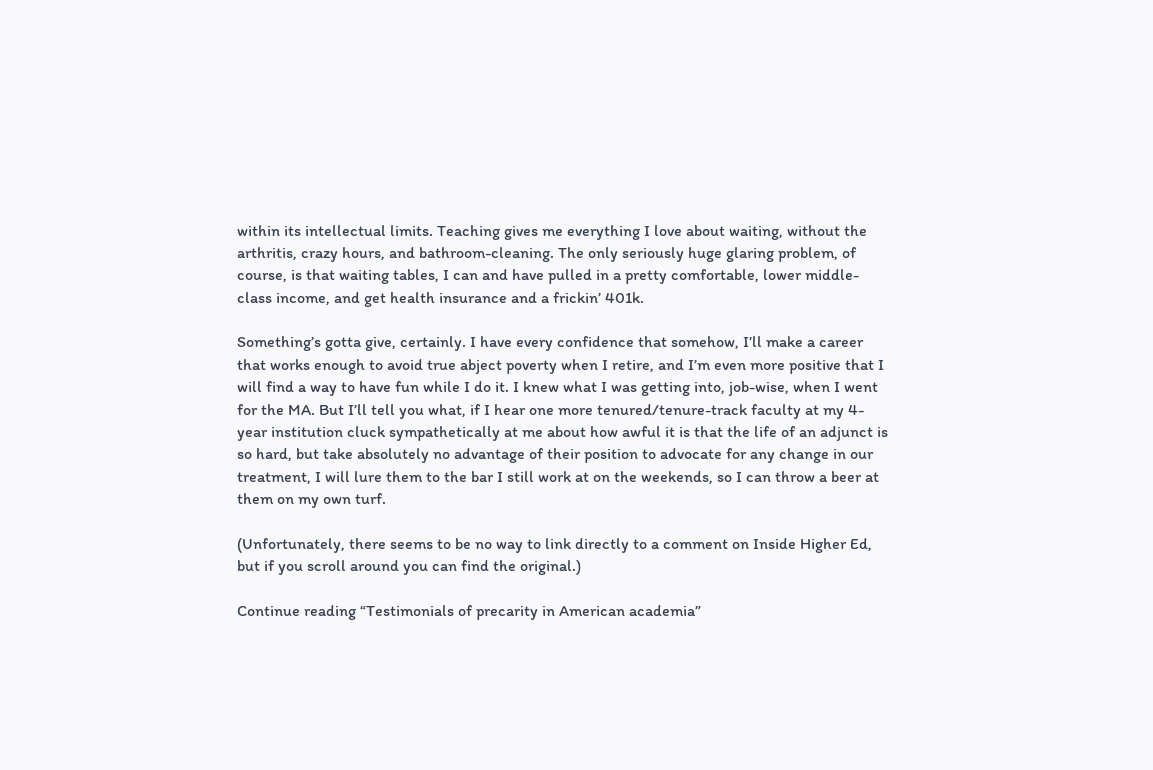within its intellectual limits. Teaching gives me everything I love about waiting, without the arthritis, crazy hours, and bathroom-cleaning. The only seriously huge glaring problem, of course, is that waiting tables, I can and have pulled in a pretty comfortable, lower middle-class income, and get health insurance and a frickin’ 401k.

Something’s gotta give, certainly. I have every confidence that somehow, I’ll make a career that works enough to avoid true abject poverty when I retire, and I’m even more positive that I will find a way to have fun while I do it. I knew what I was getting into, job-wise, when I went for the MA. But I’ll tell you what, if I hear one more tenured/tenure-track faculty at my 4-year institution cluck sympathetically at me about how awful it is that the life of an adjunct is so hard, but take absolutely no advantage of their position to advocate for any change in our treatment, I will lure them to the bar I still work at on the weekends, so I can throw a beer at them on my own turf.

(Unfortunately, there seems to be no way to link directly to a comment on Inside Higher Ed, but if you scroll around you can find the original.)

Continue reading “Testimonials of precarity in American academia”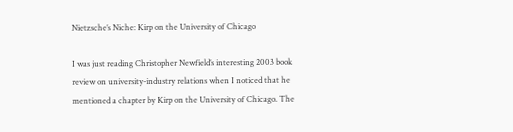Nietzsche’s Niche: Kirp on the University of Chicago

I was just reading Christopher Newfield’s interesting 2003 book review on university-industry relations when I noticed that he mentioned a chapter by Kirp on the University of Chicago. The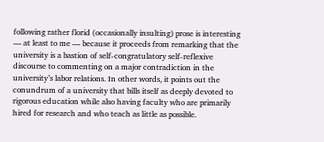following rather florid (occasionally insulting) prose is interesting — at least to me — because it proceeds from remarking that the university is a bastion of self-congratulatory self-reflexive discourse to commenting on a major contradiction in the university’s labor relations. In other words, it points out the conundrum of a university that bills itself as deeply devoted to rigorous education while also having faculty who are primarily hired for research and who teach as little as possible.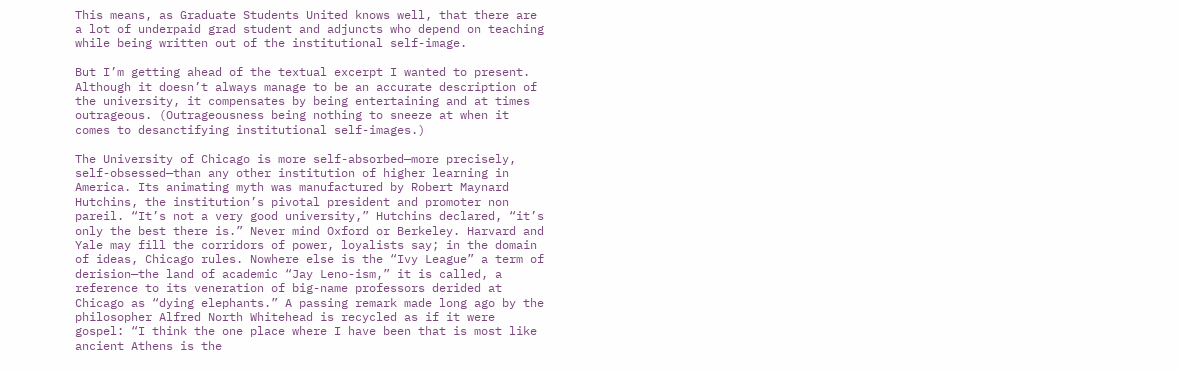This means, as Graduate Students United knows well, that there are a lot of underpaid grad student and adjuncts who depend on teaching while being written out of the institutional self-image.

But I’m getting ahead of the textual excerpt I wanted to present. Although it doesn’t always manage to be an accurate description of the university, it compensates by being entertaining and at times outrageous. (Outrageousness being nothing to sneeze at when it comes to desanctifying institutional self-images.)

The University of Chicago is more self-absorbed—more precisely, self-obsessed—than any other institution of higher learning in America. Its animating myth was manufactured by Robert Maynard Hutchins, the institution’s pivotal president and promoter non pareil. “It’s not a very good university,” Hutchins declared, “it’s only the best there is.” Never mind Oxford or Berkeley. Harvard and Yale may fill the corridors of power, loyalists say; in the domain of ideas, Chicago rules. Nowhere else is the “Ivy League” a term of derision—the land of academic “Jay Leno-ism,” it is called, a reference to its veneration of big-name professors derided at Chicago as “dying elephants.” A passing remark made long ago by the philosopher Alfred North Whitehead is recycled as if it were gospel: “I think the one place where I have been that is most like ancient Athens is the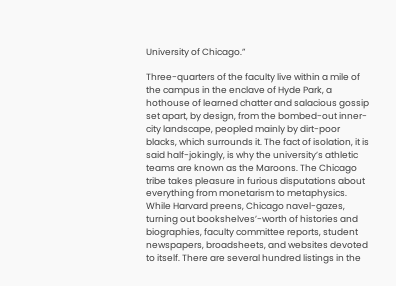University of Chicago.”

Three-quarters of the faculty live within a mile of the campus in the enclave of Hyde Park, a hothouse of learned chatter and salacious gossip set apart, by design, from the bombed-out inner-city landscape, peopled mainly by dirt-poor blacks, which surrounds it. The fact of isolation, it is said half-jokingly, is why the university’s athletic teams are known as the Maroons. The Chicago tribe takes pleasure in furious disputations about everything from monetarism to metaphysics. While Harvard preens, Chicago navel-gazes, turning out bookshelves’-worth of histories and biographies, faculty committee reports, student newspapers, broadsheets, and websites devoted to itself. There are several hundred listings in the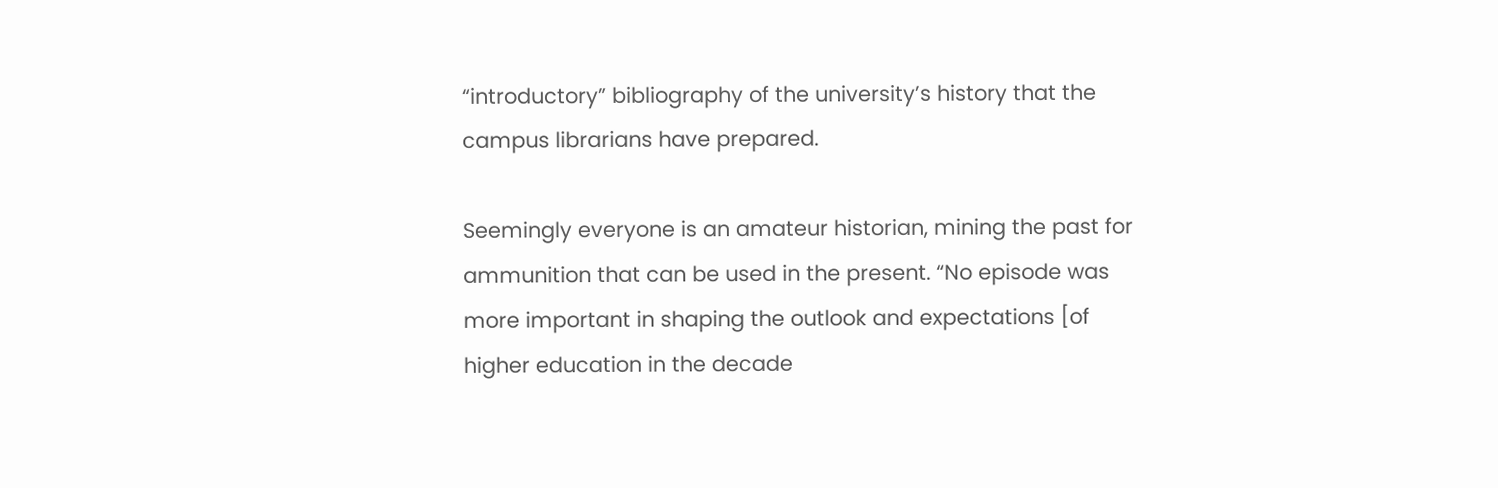“introductory” bibliography of the university’s history that the campus librarians have prepared.

Seemingly everyone is an amateur historian, mining the past for ammunition that can be used in the present. “No episode was more important in shaping the outlook and expectations [of higher education in the decade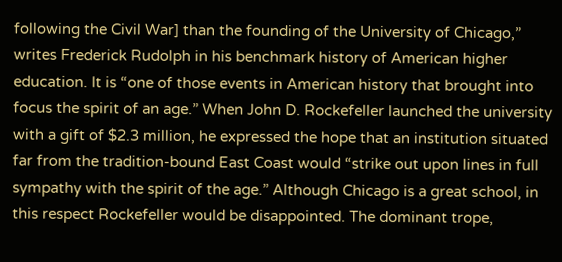following the Civil War] than the founding of the University of Chicago,” writes Frederick Rudolph in his benchmark history of American higher education. It is “one of those events in American history that brought into focus the spirit of an age.” When John D. Rockefeller launched the university with a gift of $2.3 million, he expressed the hope that an institution situated far from the tradition-bound East Coast would “strike out upon lines in full sympathy with the spirit of the age.” Although Chicago is a great school, in this respect Rockefeller would be disappointed. The dominant trope,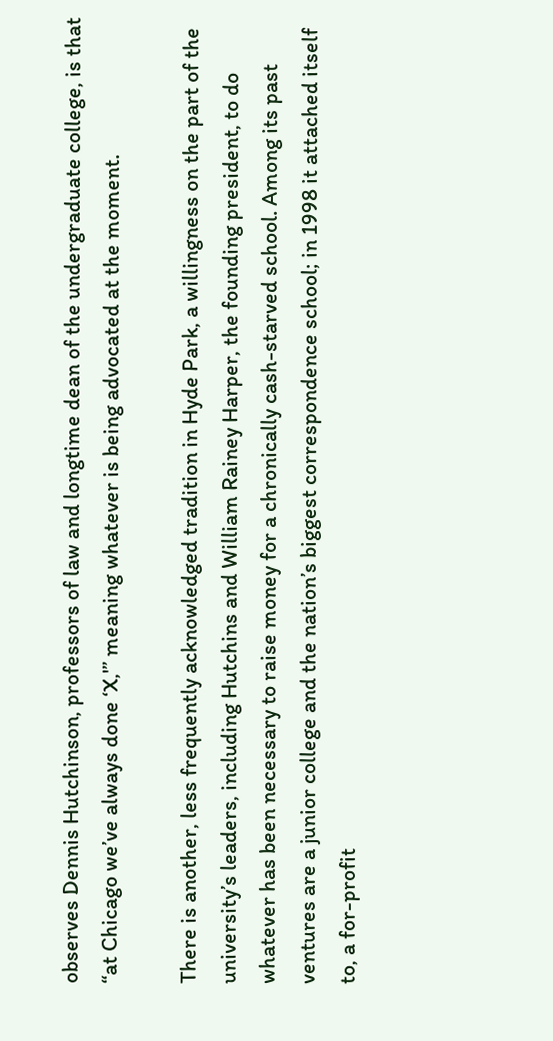observes Dennis Hutchinson, professors of law and longtime dean of the undergraduate college, is that “at Chicago we’ve always done ‘X,'” meaning whatever is being advocated at the moment.

There is another, less frequently acknowledged tradition in Hyde Park, a willingness on the part of the university’s leaders, including Hutchins and William Rainey Harper, the founding president, to do whatever has been necessary to raise money for a chronically cash-starved school. Among its past ventures are a junior college and the nation’s biggest correspondence school; in 1998 it attached itself to, a for-profit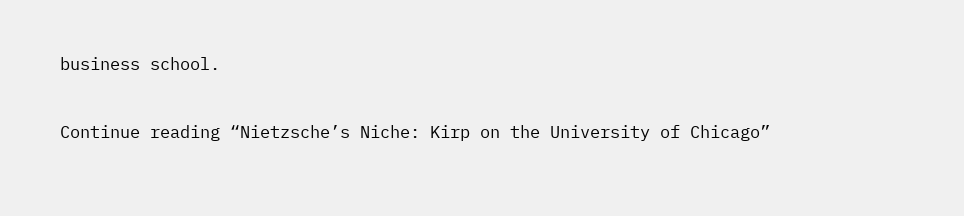business school.

Continue reading “Nietzsche’s Niche: Kirp on the University of Chicago”